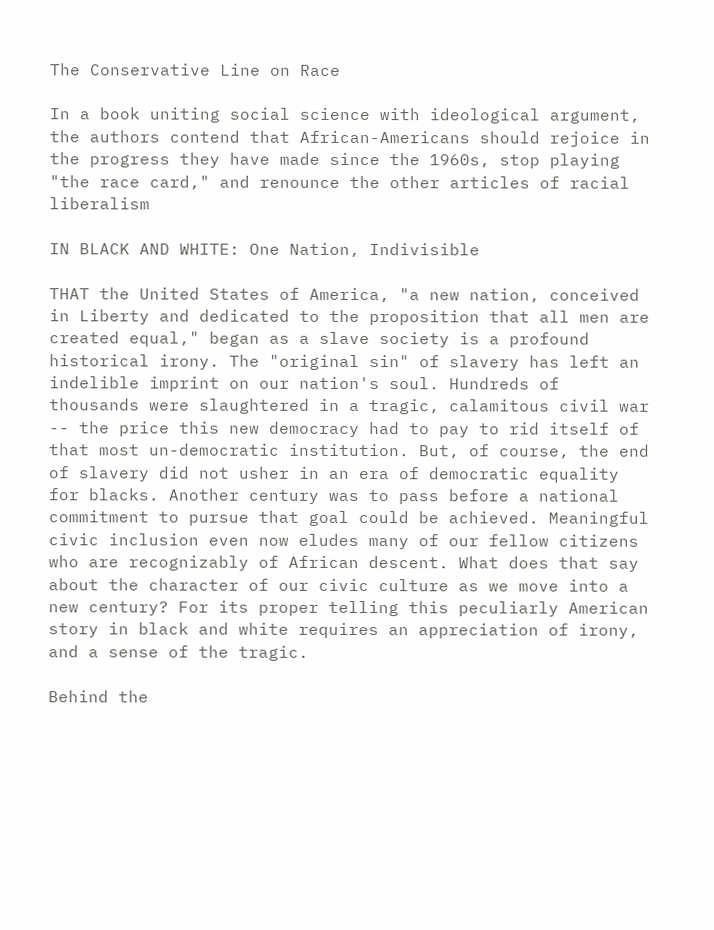The Conservative Line on Race

In a book uniting social science with ideological argument, the authors contend that African-Americans should rejoice in the progress they have made since the 1960s, stop playing "the race card," and renounce the other articles of racial liberalism

IN BLACK AND WHITE: One Nation, Indivisible

THAT the United States of America, "a new nation, conceived in Liberty and dedicated to the proposition that all men are created equal," began as a slave society is a profound historical irony. The "original sin" of slavery has left an indelible imprint on our nation's soul. Hundreds of thousands were slaughtered in a tragic, calamitous civil war -- the price this new democracy had to pay to rid itself of that most un-democratic institution. But, of course, the end of slavery did not usher in an era of democratic equality for blacks. Another century was to pass before a national commitment to pursue that goal could be achieved. Meaningful civic inclusion even now eludes many of our fellow citizens who are recognizably of African descent. What does that say about the character of our civic culture as we move into a new century? For its proper telling this peculiarly American story in black and white requires an appreciation of irony, and a sense of the tragic.

Behind the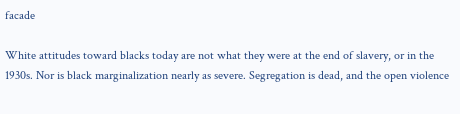facade

White attitudes toward blacks today are not what they were at the end of slavery, or in the 1930s. Nor is black marginalization nearly as severe. Segregation is dead, and the open violence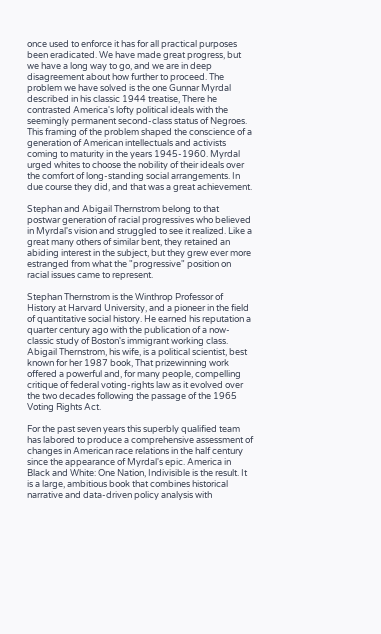once used to enforce it has for all practical purposes been eradicated. We have made great progress, but we have a long way to go, and we are in deep disagreement about how further to proceed. The problem we have solved is the one Gunnar Myrdal described in his classic 1944 treatise, There he contrasted America's lofty political ideals with the seemingly permanent second-class status of Negroes. This framing of the problem shaped the conscience of a generation of American intellectuals and activists coming to maturity in the years 1945-1960. Myrdal urged whites to choose the nobility of their ideals over the comfort of long-standing social arrangements. In due course they did, and that was a great achievement.

Stephan and Abigail Thernstrom belong to that postwar generation of racial progressives who believed in Myrdal's vision and struggled to see it realized. Like a great many others of similar bent, they retained an abiding interest in the subject, but they grew ever more estranged from what the "progressive" position on racial issues came to represent.

Stephan Thernstrom is the Winthrop Professor of History at Harvard University, and a pioneer in the field of quantitative social history. He earned his reputation a quarter century ago with the publication of a now-classic study of Boston's immigrant working class. Abigail Thernstrom, his wife, is a political scientist, best known for her 1987 book, That prizewinning work offered a powerful and, for many people, compelling critique of federal voting-rights law as it evolved over the two decades following the passage of the 1965 Voting Rights Act.

For the past seven years this superbly qualified team has labored to produce a comprehensive assessment of changes in American race relations in the half century since the appearance of Myrdal's epic. America in Black and White: One Nation, Indivisible is the result. It is a large, ambitious book that combines historical narrative and data-driven policy analysis with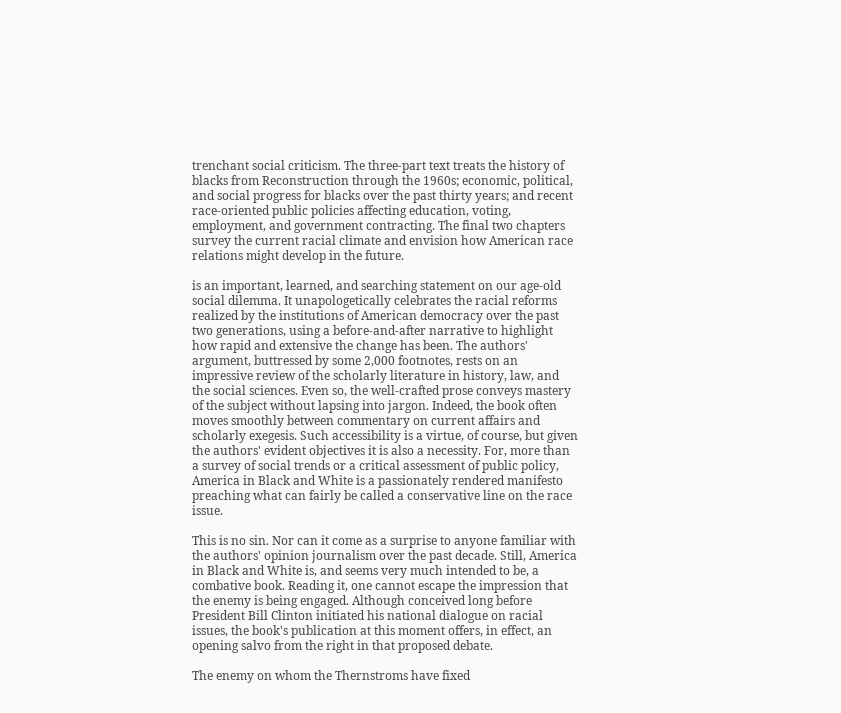trenchant social criticism. The three-part text treats the history of blacks from Reconstruction through the 1960s; economic, political, and social progress for blacks over the past thirty years; and recent race-oriented public policies affecting education, voting, employment, and government contracting. The final two chapters survey the current racial climate and envision how American race relations might develop in the future.

is an important, learned, and searching statement on our age-old social dilemma. It unapologetically celebrates the racial reforms realized by the institutions of American democracy over the past two generations, using a before-and-after narrative to highlight how rapid and extensive the change has been. The authors' argument, buttressed by some 2,000 footnotes, rests on an impressive review of the scholarly literature in history, law, and the social sciences. Even so, the well-crafted prose conveys mastery of the subject without lapsing into jargon. Indeed, the book often moves smoothly between commentary on current affairs and scholarly exegesis. Such accessibility is a virtue, of course, but given the authors' evident objectives it is also a necessity. For, more than a survey of social trends or a critical assessment of public policy, America in Black and White is a passionately rendered manifesto preaching what can fairly be called a conservative line on the race issue.

This is no sin. Nor can it come as a surprise to anyone familiar with the authors' opinion journalism over the past decade. Still, America in Black and White is, and seems very much intended to be, a combative book. Reading it, one cannot escape the impression that the enemy is being engaged. Although conceived long before President Bill Clinton initiated his national dialogue on racial issues, the book's publication at this moment offers, in effect, an opening salvo from the right in that proposed debate.

The enemy on whom the Thernstroms have fixed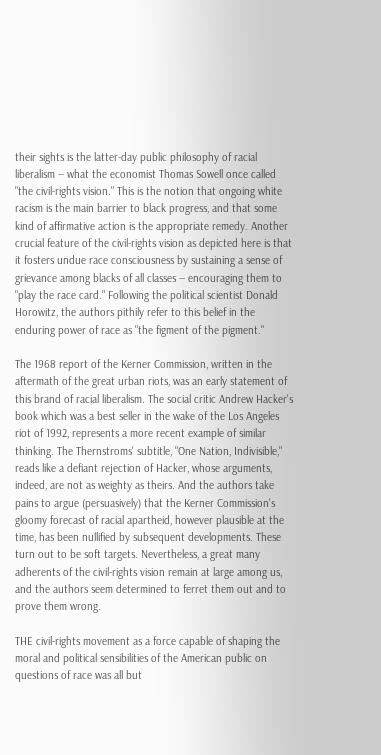their sights is the latter-day public philosophy of racial liberalism -- what the economist Thomas Sowell once called "the civil-rights vision." This is the notion that ongoing white racism is the main barrier to black progress, and that some kind of affirmative action is the appropriate remedy. Another crucial feature of the civil-rights vision as depicted here is that it fosters undue race consciousness by sustaining a sense of grievance among blacks of all classes -- encouraging them to "play the race card." Following the political scientist Donald Horowitz, the authors pithily refer to this belief in the enduring power of race as "the figment of the pigment."

The 1968 report of the Kerner Commission, written in the aftermath of the great urban riots, was an early statement of this brand of racial liberalism. The social critic Andrew Hacker's book which was a best seller in the wake of the Los Angeles riot of 1992, represents a more recent example of similar thinking. The Thernstroms' subtitle, "One Nation, Indivisible," reads like a defiant rejection of Hacker, whose arguments, indeed, are not as weighty as theirs. And the authors take pains to argue (persuasively) that the Kerner Commission's gloomy forecast of racial apartheid, however plausible at the time, has been nullified by subsequent developments. These turn out to be soft targets. Nevertheless, a great many adherents of the civil-rights vision remain at large among us, and the authors seem determined to ferret them out and to prove them wrong.

THE civil-rights movement as a force capable of shaping the moral and political sensibilities of the American public on questions of race was all but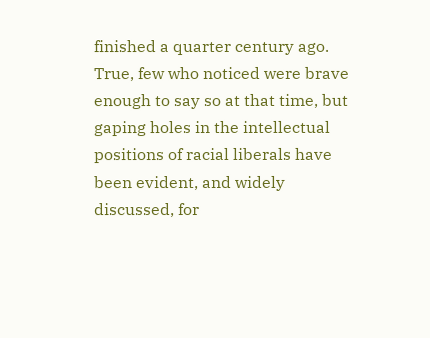finished a quarter century ago. True, few who noticed were brave enough to say so at that time, but gaping holes in the intellectual positions of racial liberals have been evident, and widely discussed, for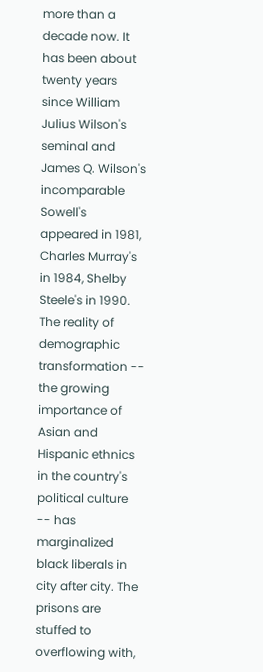more than a decade now. It has been about twenty years since William Julius Wilson's seminal and James Q. Wilson's incomparable Sowell's appeared in 1981, Charles Murray's in 1984, Shelby Steele's in 1990. The reality of demographic transformation -- the growing importance of Asian and Hispanic ethnics in the country's political culture -- has marginalized black liberals in city after city. The prisons are stuffed to overflowing with,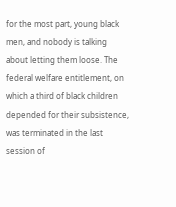for the most part, young black men, and nobody is talking about letting them loose. The federal welfare entitlement, on which a third of black children depended for their subsistence, was terminated in the last session of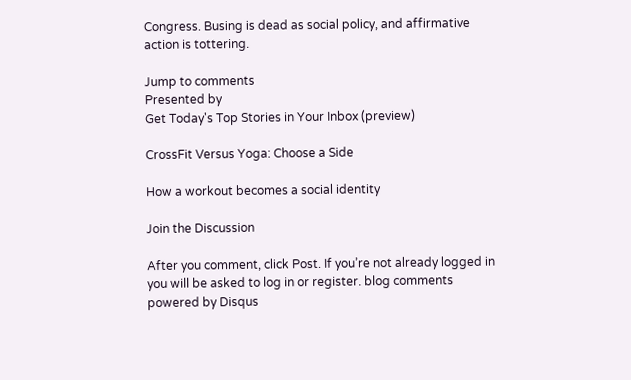Congress. Busing is dead as social policy, and affirmative action is tottering.

Jump to comments
Presented by
Get Today's Top Stories in Your Inbox (preview)

CrossFit Versus Yoga: Choose a Side

How a workout becomes a social identity

Join the Discussion

After you comment, click Post. If you’re not already logged in you will be asked to log in or register. blog comments powered by Disqus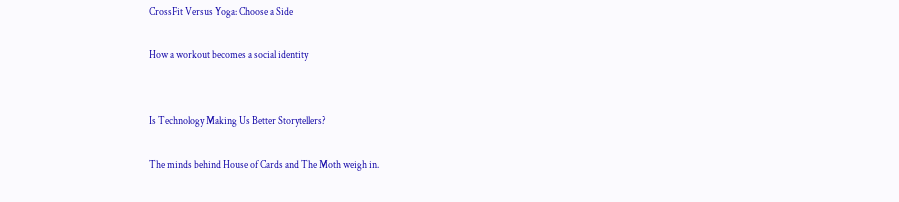CrossFit Versus Yoga: Choose a Side

How a workout becomes a social identity


Is Technology Making Us Better Storytellers?

The minds behind House of Cards and The Moth weigh in.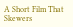A Short Film That Skewers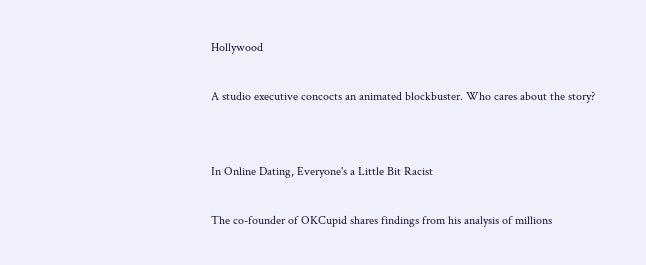Hollywood

A studio executive concocts an animated blockbuster. Who cares about the story?


In Online Dating, Everyone's a Little Bit Racist

The co-founder of OKCupid shares findings from his analysis of millions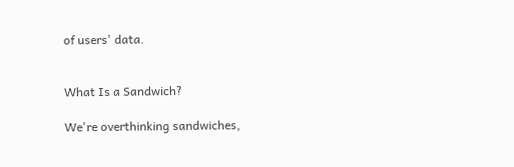of users' data.


What Is a Sandwich?

We're overthinking sandwiches,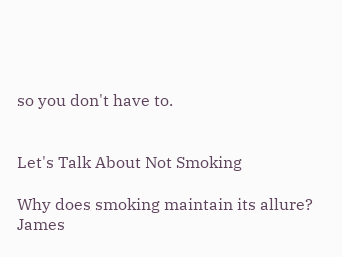so you don't have to.


Let's Talk About Not Smoking

Why does smoking maintain its allure? James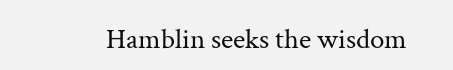Hamblin seeks the wisdom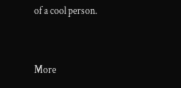of a cool person.


More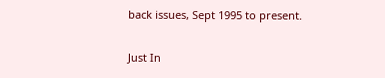back issues, Sept 1995 to present.

Just In